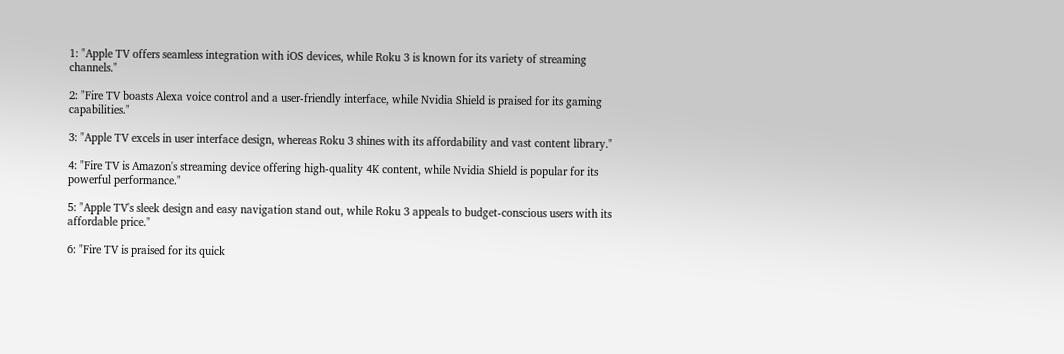1: "Apple TV offers seamless integration with iOS devices, while Roku 3 is known for its variety of streaming channels."

2: "Fire TV boasts Alexa voice control and a user-friendly interface, while Nvidia Shield is praised for its gaming capabilities."

3: "Apple TV excels in user interface design, whereas Roku 3 shines with its affordability and vast content library."

4: "Fire TV is Amazon's streaming device offering high-quality 4K content, while Nvidia Shield is popular for its powerful performance."

5: "Apple TV's sleek design and easy navigation stand out, while Roku 3 appeals to budget-conscious users with its affordable price."

6: "Fire TV is praised for its quick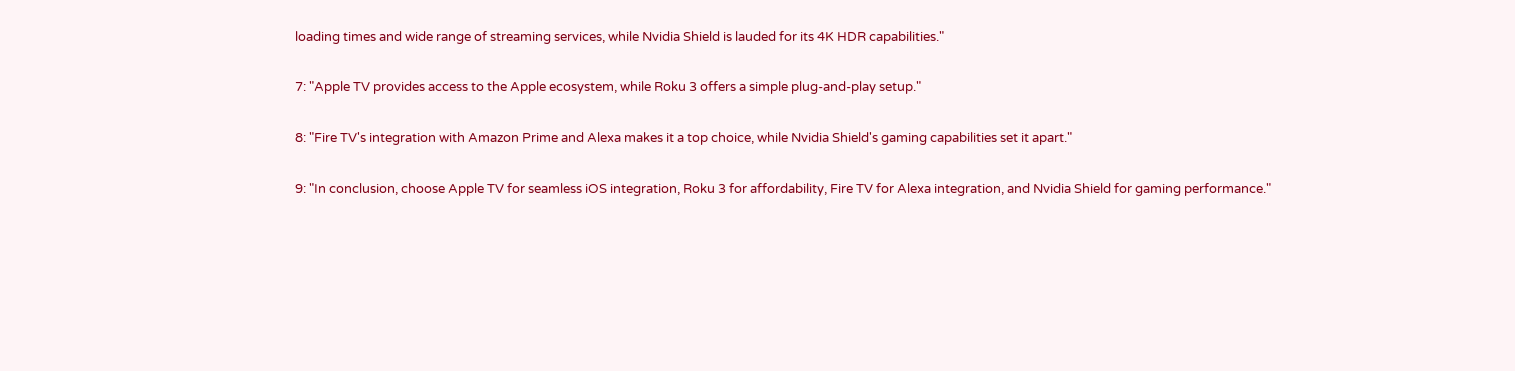loading times and wide range of streaming services, while Nvidia Shield is lauded for its 4K HDR capabilities."

7: "Apple TV provides access to the Apple ecosystem, while Roku 3 offers a simple plug-and-play setup."

8: "Fire TV's integration with Amazon Prime and Alexa makes it a top choice, while Nvidia Shield's gaming capabilities set it apart."

9: "In conclusion, choose Apple TV for seamless iOS integration, Roku 3 for affordability, Fire TV for Alexa integration, and Nvidia Shield for gaming performance."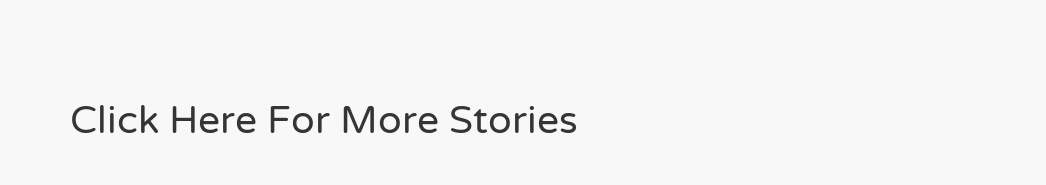Click Here For More Stories